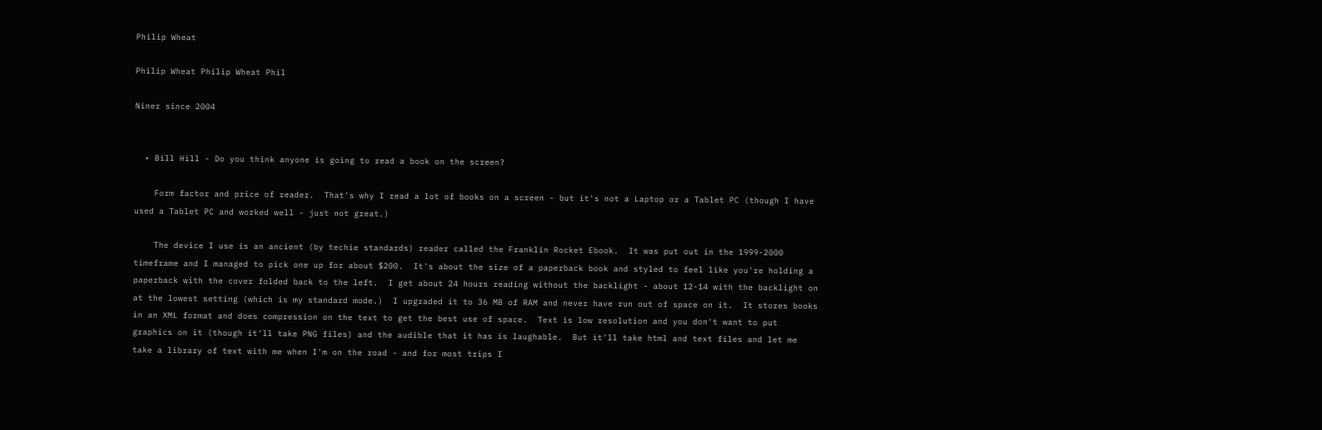Philip Wheat

Philip Wheat Philip Wheat Phil

Niner since 2004


  • Bill Hill - Do you think anyone is going to read a book on the screen?

    Form factor and price of reader.  That's why I read a lot of books on a screen - but it's not a Laptop or a Tablet PC (though I have used a Tablet PC and worked well - just not great.)

    The device I use is an ancient (by techie standards) reader called the Franklin Rocket Ebook.  It was put out in the 1999-2000 timeframe and I managed to pick one up for about $200.  It's about the size of a paperback book and styled to feel like you're holding a paperback with the cover folded back to the left.  I get about 24 hours reading without the backlight - about 12-14 with the backlight on at the lowest setting (which is my standard mode.)  I upgraded it to 36 MB of RAM and never have run out of space on it.  It stores books in an XML format and does compression on the text to get the best use of space.  Text is low resolution and you don't want to put graphics on it (though it'll take PNG files) and the audible that it has is laughable.  But it'll take html and text files and let me take a library of text with me when I'm on the road - and for most trips I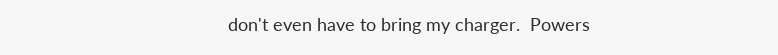don't even have to bring my charger.  Powers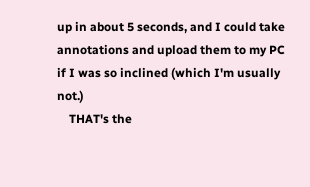up in about 5 seconds, and I could take annotations and upload them to my PC if I was so inclined (which I'm usually not.)
    THAT's the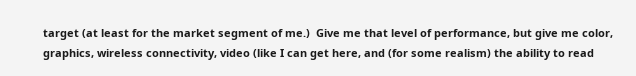target (at least for the market segment of me.)  Give me that level of performance, but give me color, graphics, wireless connectivity, video (like I can get here, and (for some realism) the ability to read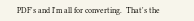PDF's and I'm all for converting.  That's the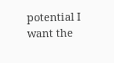potential I want the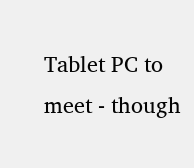Tablet PC to meet - though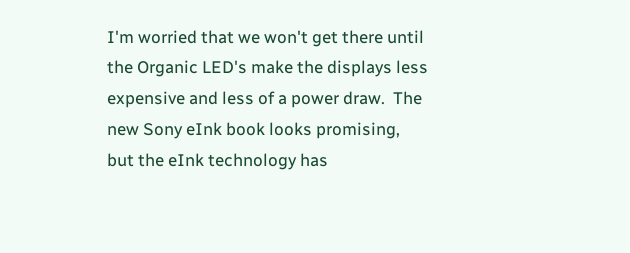I'm worried that we won't get there until the Organic LED's make the displays less expensive and less of a power draw.  The new Sony eInk book looks promising, but the eInk technology has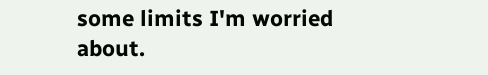some limits I'm worried about.